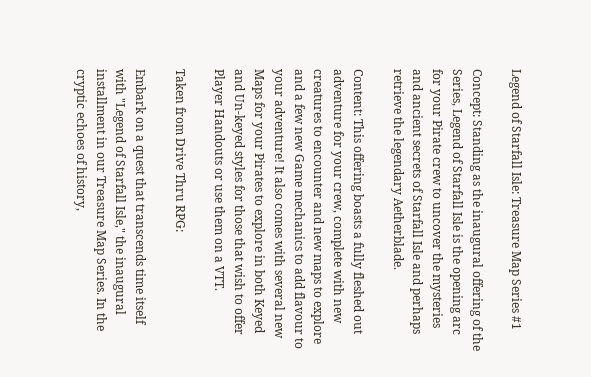Legend of Starfall Isle: Treasure Map Series #1

Concept: Standing as the inaugural offering of the Series, Legend of Starfall Isle is the opening arc for your Pirate crew to uncover the mysteries and ancient secrets of Starfall Isle and perhaps retrieve the legendary Aetherblade.

Content: This offering boasts a fully fleshed out adventure for your crew, complete with new creatures to encounter and new maps to explore and a few new Game mechanics to add flavour to your adventure! It also comes with several new Maps for your Pirates to explore in both Keyed and Un-keyed styles for those that wish to offer Player Handouts or use them on a VTT.

Taken from Drive Thru RPG:

Embark on a quest that transcends time itself with "Legend of Starfall Isle," the inaugural installment in our Treasure Map Series. In the cryptic echoes of history,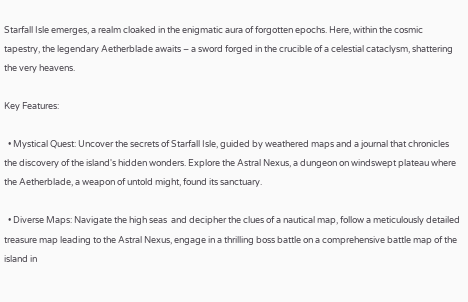Starfall Isle emerges, a realm cloaked in the enigmatic aura of forgotten epochs. Here, within the cosmic tapestry, the legendary Aetherblade awaits – a sword forged in the crucible of a celestial cataclysm, shattering the very heavens.

Key Features:

  • Mystical Quest: Uncover the secrets of Starfall Isle, guided by weathered maps and a journal that chronicles the discovery of the island's hidden wonders. Explore the Astral Nexus, a dungeon on windswept plateau where the Aetherblade, a weapon of untold might, found its sanctuary.

  • Diverse Maps: Navigate the high seas  and decipher the clues of a nautical map, follow a meticulously detailed treasure map leading to the Astral Nexus, engage in a thrilling boss battle on a comprehensive battle map of the island in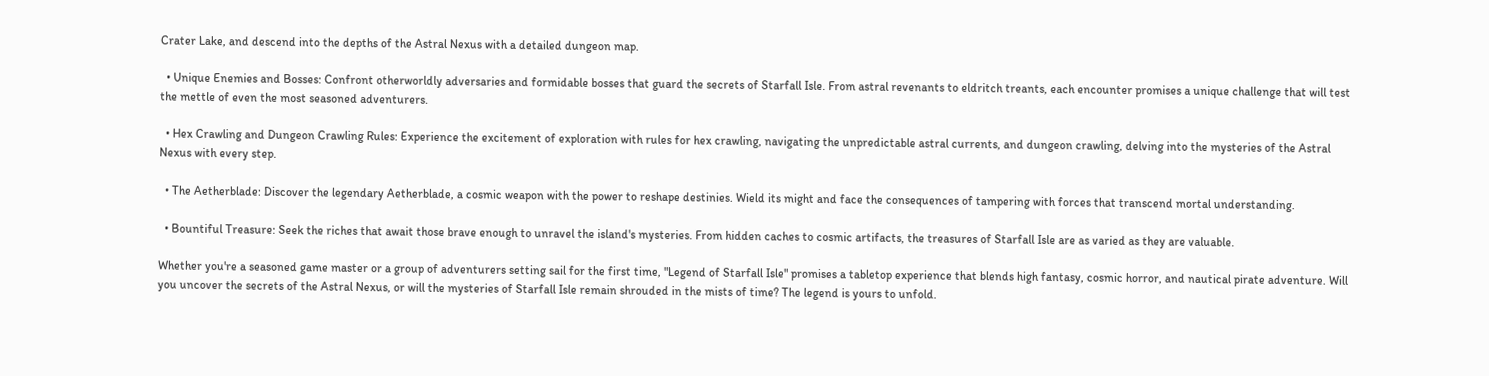Crater Lake, and descend into the depths of the Astral Nexus with a detailed dungeon map.

  • Unique Enemies and Bosses: Confront otherworldly adversaries and formidable bosses that guard the secrets of Starfall Isle. From astral revenants to eldritch treants, each encounter promises a unique challenge that will test the mettle of even the most seasoned adventurers.

  • Hex Crawling and Dungeon Crawling Rules: Experience the excitement of exploration with rules for hex crawling, navigating the unpredictable astral currents, and dungeon crawling, delving into the mysteries of the Astral Nexus with every step.

  • The Aetherblade: Discover the legendary Aetherblade, a cosmic weapon with the power to reshape destinies. Wield its might and face the consequences of tampering with forces that transcend mortal understanding.

  • Bountiful Treasure: Seek the riches that await those brave enough to unravel the island's mysteries. From hidden caches to cosmic artifacts, the treasures of Starfall Isle are as varied as they are valuable.

Whether you're a seasoned game master or a group of adventurers setting sail for the first time, "Legend of Starfall Isle" promises a tabletop experience that blends high fantasy, cosmic horror, and nautical pirate adventure. Will you uncover the secrets of the Astral Nexus, or will the mysteries of Starfall Isle remain shrouded in the mists of time? The legend is yours to unfold.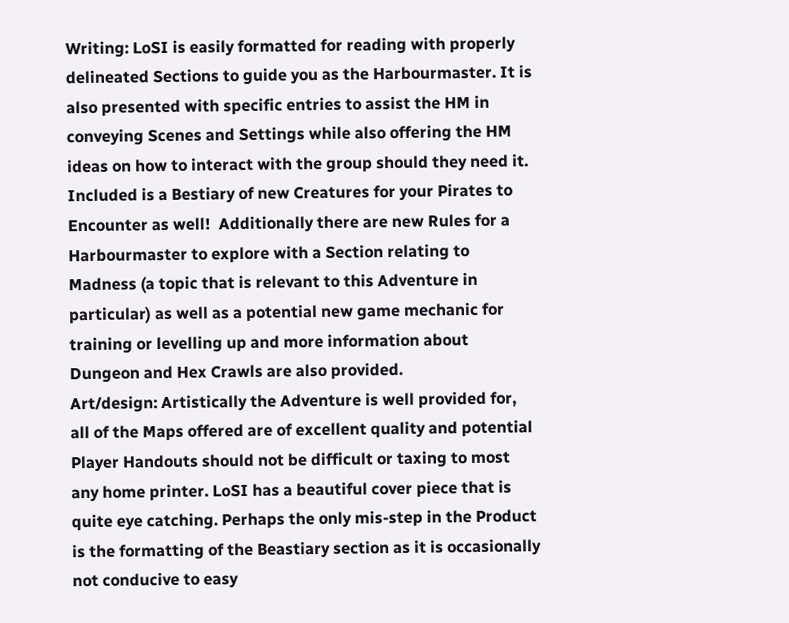Writing: LoSI is easily formatted for reading with properly delineated Sections to guide you as the Harbourmaster. It is also presented with specific entries to assist the HM in conveying Scenes and Settings while also offering the HM ideas on how to interact with the group should they need it. Included is a Bestiary of new Creatures for your Pirates to Encounter as well!  Additionally there are new Rules for a Harbourmaster to explore with a Section relating to Madness (a topic that is relevant to this Adventure in particular) as well as a potential new game mechanic for training or levelling up and more information about Dungeon and Hex Crawls are also provided.
Art/design: Artistically the Adventure is well provided for, all of the Maps offered are of excellent quality and potential Player Handouts should not be difficult or taxing to most any home printer. LoSI has a beautiful cover piece that is quite eye catching. Perhaps the only mis-step in the Product is the formatting of the Beastiary section as it is occasionally not conducive to easy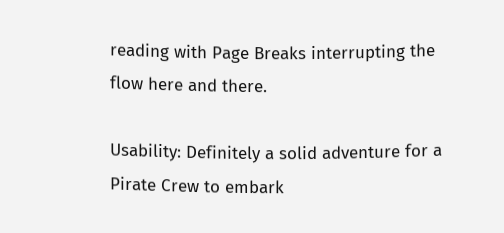reading with Page Breaks interrupting the flow here and there.

Usability: Definitely a solid adventure for a Pirate Crew to embark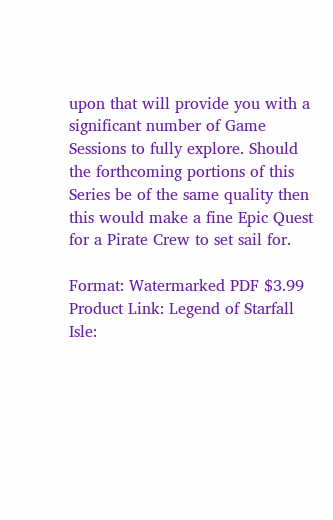upon that will provide you with a significant number of Game Sessions to fully explore. Should the forthcoming portions of this Series be of the same quality then this would make a fine Epic Quest for a Pirate Crew to set sail for.

Format: Watermarked PDF $3.99
Product Link: Legend of Starfall Isle: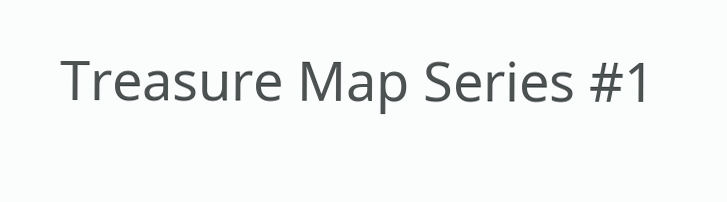Treasure Map Series #1